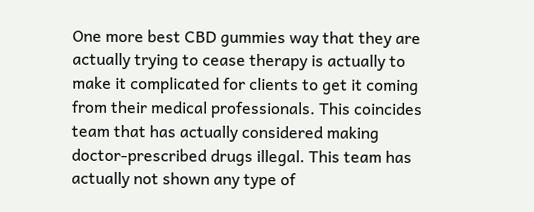One more best CBD gummies way that they are actually trying to cease therapy is actually to make it complicated for clients to get it coming from their medical professionals. This coincides team that has actually considered making doctor-prescribed drugs illegal. This team has actually not shown any type of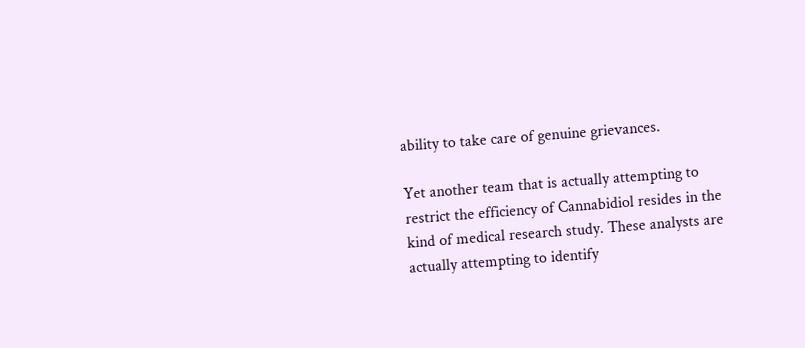ability to take care of genuine grievances.

Yet another team that is actually attempting to restrict the efficiency of Cannabidiol resides in the kind of medical research study. These analysts are actually attempting to identify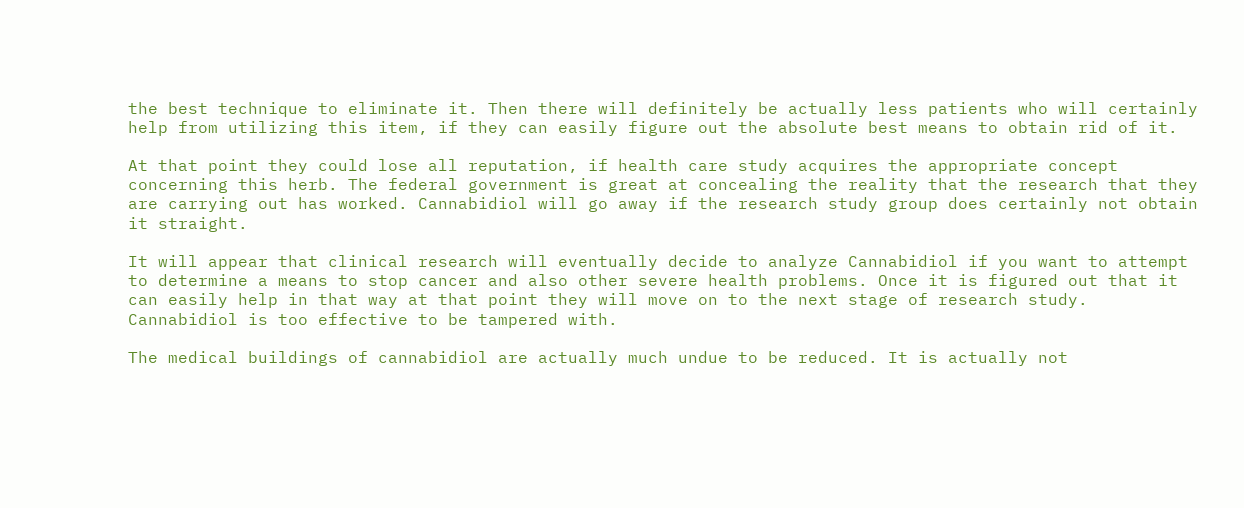the best technique to eliminate it. Then there will definitely be actually less patients who will certainly help from utilizing this item, if they can easily figure out the absolute best means to obtain rid of it.

At that point they could lose all reputation, if health care study acquires the appropriate concept concerning this herb. The federal government is great at concealing the reality that the research that they are carrying out has worked. Cannabidiol will go away if the research study group does certainly not obtain it straight.

It will appear that clinical research will eventually decide to analyze Cannabidiol if you want to attempt to determine a means to stop cancer and also other severe health problems. Once it is figured out that it can easily help in that way at that point they will move on to the next stage of research study. Cannabidiol is too effective to be tampered with.

The medical buildings of cannabidiol are actually much undue to be reduced. It is actually not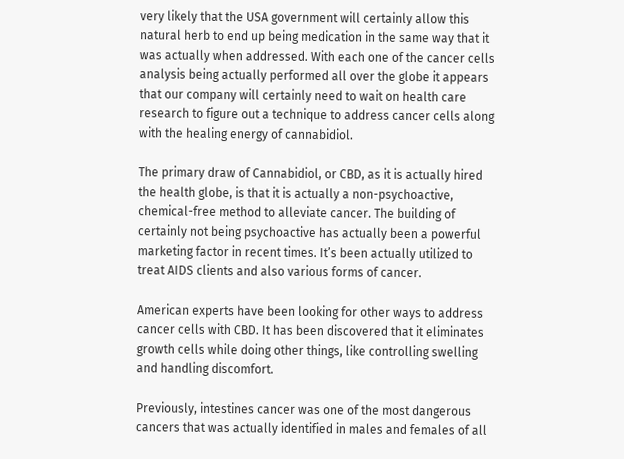very likely that the USA government will certainly allow this natural herb to end up being medication in the same way that it was actually when addressed. With each one of the cancer cells analysis being actually performed all over the globe it appears that our company will certainly need to wait on health care research to figure out a technique to address cancer cells along with the healing energy of cannabidiol.

The primary draw of Cannabidiol, or CBD, as it is actually hired the health globe, is that it is actually a non-psychoactive, chemical-free method to alleviate cancer. The building of certainly not being psychoactive has actually been a powerful marketing factor in recent times. It’s been actually utilized to treat AIDS clients and also various forms of cancer.

American experts have been looking for other ways to address cancer cells with CBD. It has been discovered that it eliminates growth cells while doing other things, like controlling swelling and handling discomfort.

Previously, intestines cancer was one of the most dangerous cancers that was actually identified in males and females of all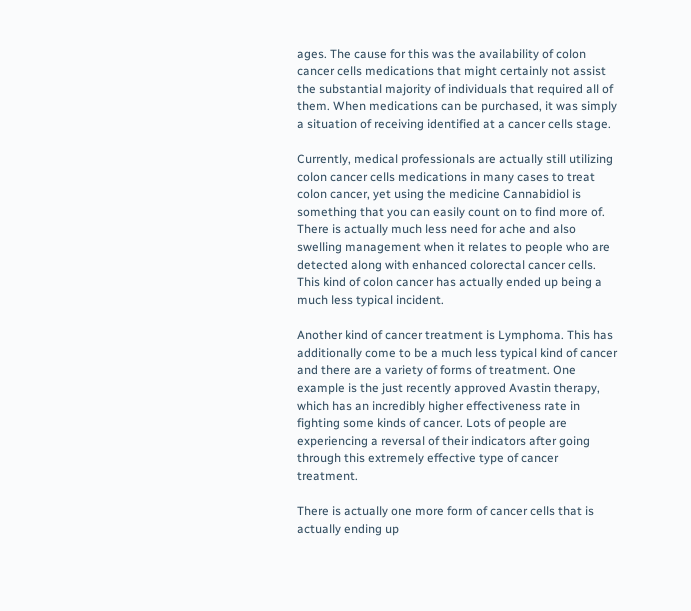ages. The cause for this was the availability of colon cancer cells medications that might certainly not assist the substantial majority of individuals that required all of them. When medications can be purchased, it was simply a situation of receiving identified at a cancer cells stage.

Currently, medical professionals are actually still utilizing colon cancer cells medications in many cases to treat colon cancer, yet using the medicine Cannabidiol is something that you can easily count on to find more of. There is actually much less need for ache and also swelling management when it relates to people who are detected along with enhanced colorectal cancer cells. This kind of colon cancer has actually ended up being a much less typical incident.

Another kind of cancer treatment is Lymphoma. This has additionally come to be a much less typical kind of cancer and there are a variety of forms of treatment. One example is the just recently approved Avastin therapy, which has an incredibly higher effectiveness rate in fighting some kinds of cancer. Lots of people are experiencing a reversal of their indicators after going through this extremely effective type of cancer treatment.

There is actually one more form of cancer cells that is actually ending up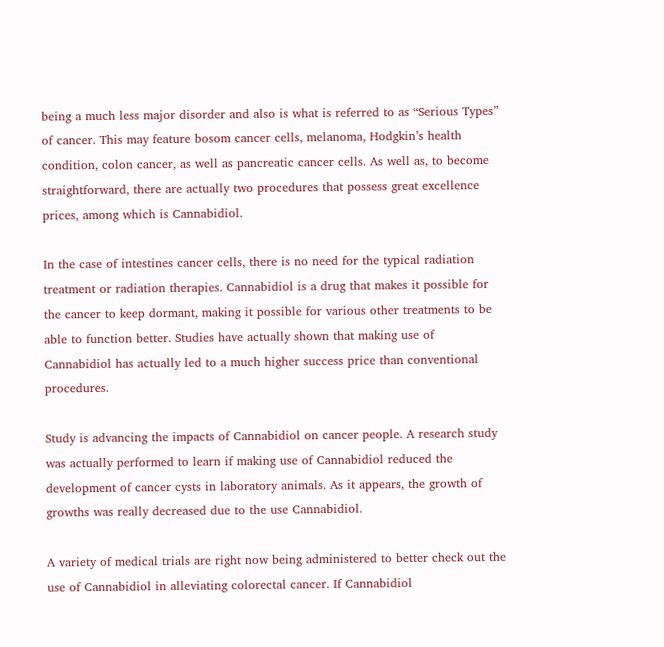being a much less major disorder and also is what is referred to as “Serious Types” of cancer. This may feature bosom cancer cells, melanoma, Hodgkin’s health condition, colon cancer, as well as pancreatic cancer cells. As well as, to become straightforward, there are actually two procedures that possess great excellence prices, among which is Cannabidiol.

In the case of intestines cancer cells, there is no need for the typical radiation treatment or radiation therapies. Cannabidiol is a drug that makes it possible for the cancer to keep dormant, making it possible for various other treatments to be able to function better. Studies have actually shown that making use of Cannabidiol has actually led to a much higher success price than conventional procedures.

Study is advancing the impacts of Cannabidiol on cancer people. A research study was actually performed to learn if making use of Cannabidiol reduced the development of cancer cysts in laboratory animals. As it appears, the growth of growths was really decreased due to the use Cannabidiol.

A variety of medical trials are right now being administered to better check out the use of Cannabidiol in alleviating colorectal cancer. If Cannabidiol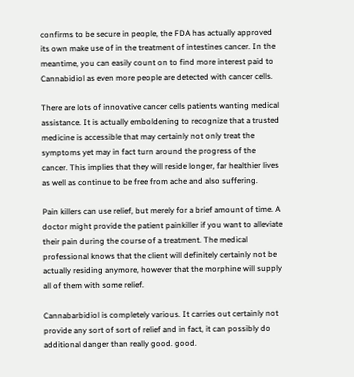confirms to be secure in people, the FDA has actually approved its own make use of in the treatment of intestines cancer. In the meantime, you can easily count on to find more interest paid to Cannabidiol as even more people are detected with cancer cells.

There are lots of innovative cancer cells patients wanting medical assistance. It is actually emboldening to recognize that a trusted medicine is accessible that may certainly not only treat the symptoms yet may in fact turn around the progress of the cancer. This implies that they will reside longer, far healthier lives as well as continue to be free from ache and also suffering.

Pain killers can use relief, but merely for a brief amount of time. A doctor might provide the patient painkiller if you want to alleviate their pain during the course of a treatment. The medical professional knows that the client will definitely certainly not be actually residing anymore, however that the morphine will supply all of them with some relief.

Cannabarbidiol is completely various. It carries out certainly not provide any sort of sort of relief and in fact, it can possibly do additional danger than really good. good.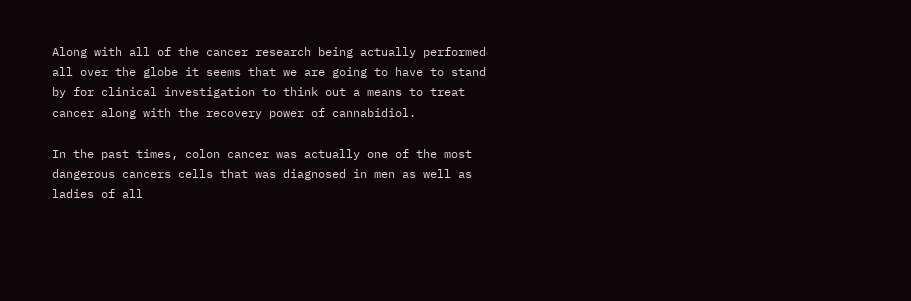Along with all of the cancer research being actually performed all over the globe it seems that we are going to have to stand by for clinical investigation to think out a means to treat cancer along with the recovery power of cannabidiol.

In the past times, colon cancer was actually one of the most dangerous cancers cells that was diagnosed in men as well as ladies of all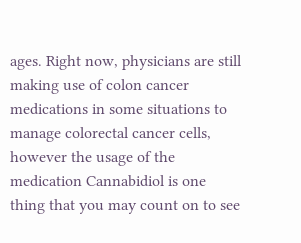ages. Right now, physicians are still making use of colon cancer medications in some situations to manage colorectal cancer cells, however the usage of the medication Cannabidiol is one thing that you may count on to see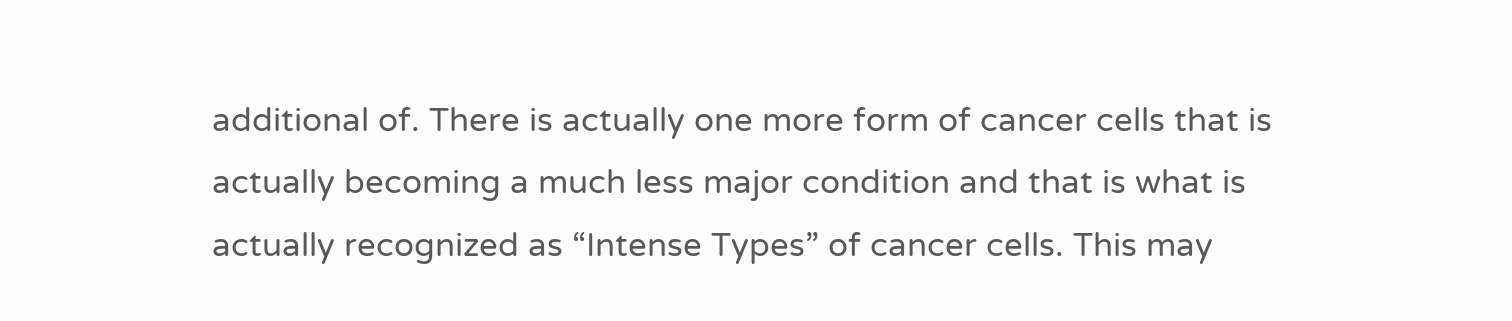additional of. There is actually one more form of cancer cells that is actually becoming a much less major condition and that is what is actually recognized as “Intense Types” of cancer cells. This may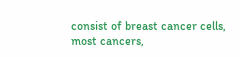consist of breast cancer cells, most cancers,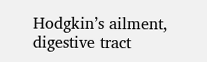Hodgkin’s ailment, digestive tract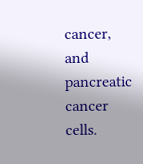cancer, and pancreatic cancer cells.